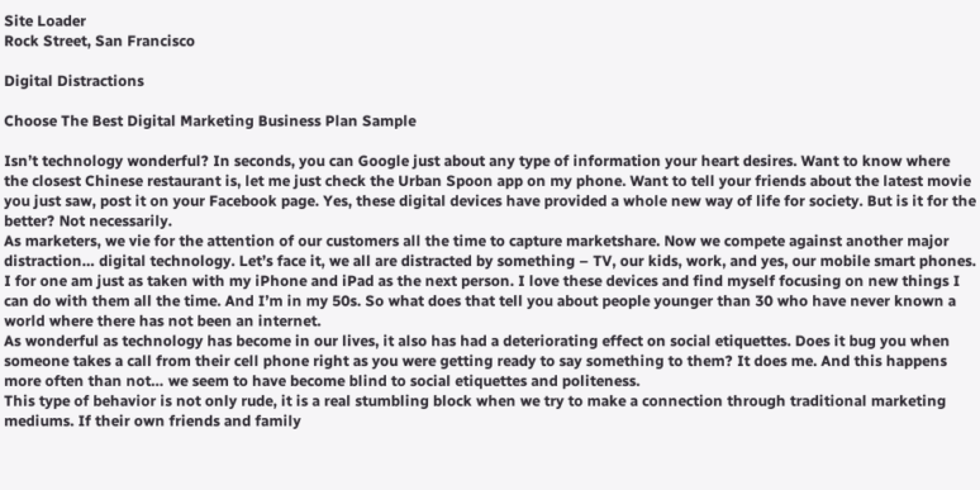Site Loader
Rock Street, San Francisco

Digital Distractions

Choose The Best Digital Marketing Business Plan Sample

Isn’t technology wonderful? In seconds, you can Google just about any type of information your heart desires. Want to know where the closest Chinese restaurant is, let me just check the Urban Spoon app on my phone. Want to tell your friends about the latest movie you just saw, post it on your Facebook page. Yes, these digital devices have provided a whole new way of life for society. But is it for the better? Not necessarily.
As marketers, we vie for the attention of our customers all the time to capture marketshare. Now we compete against another major distraction… digital technology. Let’s face it, we all are distracted by something – TV, our kids, work, and yes, our mobile smart phones. I for one am just as taken with my iPhone and iPad as the next person. I love these devices and find myself focusing on new things I can do with them all the time. And I’m in my 50s. So what does that tell you about people younger than 30 who have never known a world where there has not been an internet.
As wonderful as technology has become in our lives, it also has had a deteriorating effect on social etiquettes. Does it bug you when someone takes a call from their cell phone right as you were getting ready to say something to them? It does me. And this happens more often than not… we seem to have become blind to social etiquettes and politeness.
This type of behavior is not only rude, it is a real stumbling block when we try to make a connection through traditional marketing mediums. If their own friends and family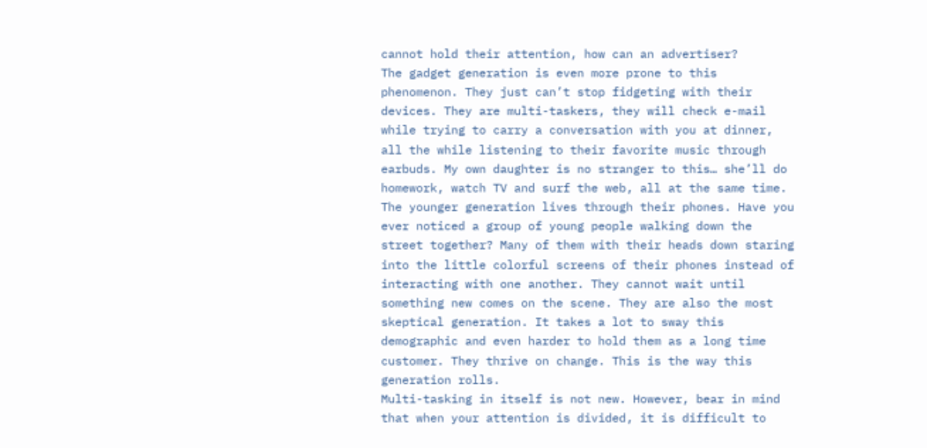cannot hold their attention, how can an advertiser?
The gadget generation is even more prone to this phenomenon. They just can’t stop fidgeting with their devices. They are multi-taskers, they will check e-mail while trying to carry a conversation with you at dinner, all the while listening to their favorite music through earbuds. My own daughter is no stranger to this… she’ll do homework, watch TV and surf the web, all at the same time.
The younger generation lives through their phones. Have you ever noticed a group of young people walking down the street together? Many of them with their heads down staring into the little colorful screens of their phones instead of interacting with one another. They cannot wait until something new comes on the scene. They are also the most skeptical generation. It takes a lot to sway this demographic and even harder to hold them as a long time customer. They thrive on change. This is the way this generation rolls.
Multi-tasking in itself is not new. However, bear in mind that when your attention is divided, it is difficult to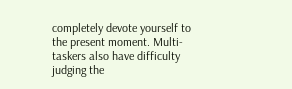completely devote yourself to the present moment. Multi-taskers also have difficulty judging the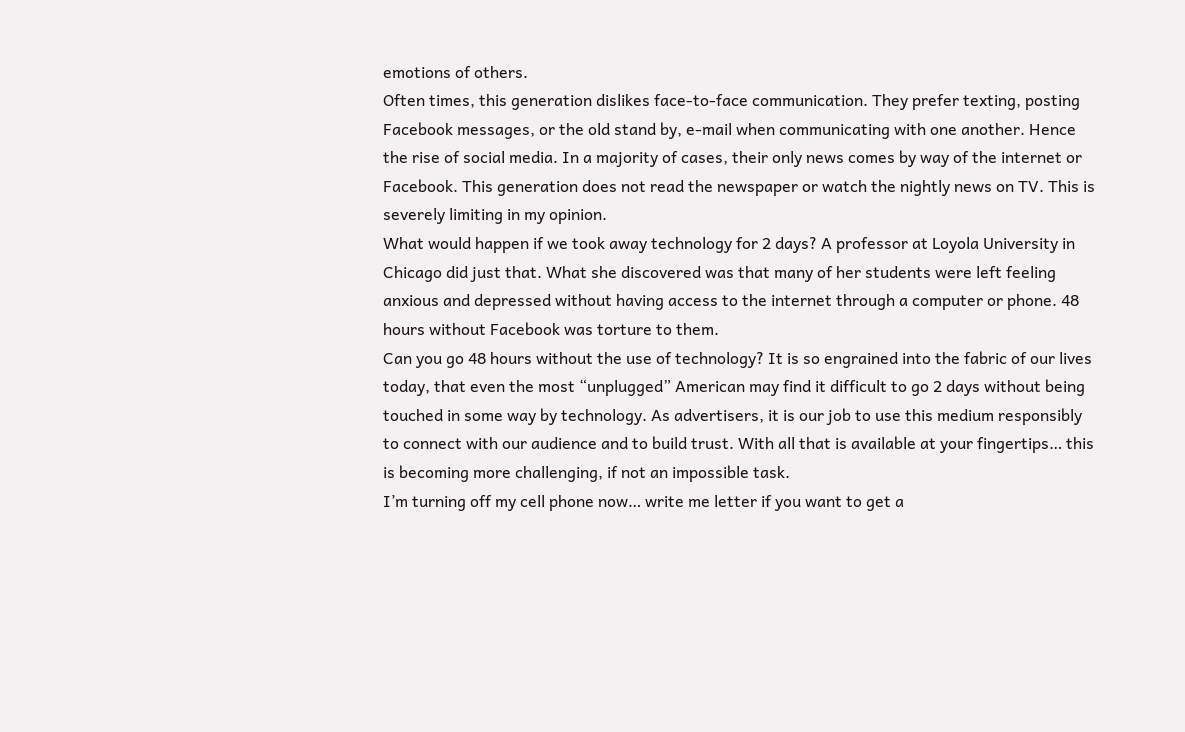emotions of others.
Often times, this generation dislikes face-to-face communication. They prefer texting, posting Facebook messages, or the old stand by, e-mail when communicating with one another. Hence the rise of social media. In a majority of cases, their only news comes by way of the internet or Facebook. This generation does not read the newspaper or watch the nightly news on TV. This is severely limiting in my opinion.
What would happen if we took away technology for 2 days? A professor at Loyola University in Chicago did just that. What she discovered was that many of her students were left feeling anxious and depressed without having access to the internet through a computer or phone. 48 hours without Facebook was torture to them.
Can you go 48 hours without the use of technology? It is so engrained into the fabric of our lives today, that even the most “unplugged” American may find it difficult to go 2 days without being touched in some way by technology. As advertisers, it is our job to use this medium responsibly to connect with our audience and to build trust. With all that is available at your fingertips… this is becoming more challenging, if not an impossible task.
I’m turning off my cell phone now… write me letter if you want to get a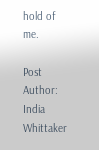hold of me.

Post Author: India Whittaker